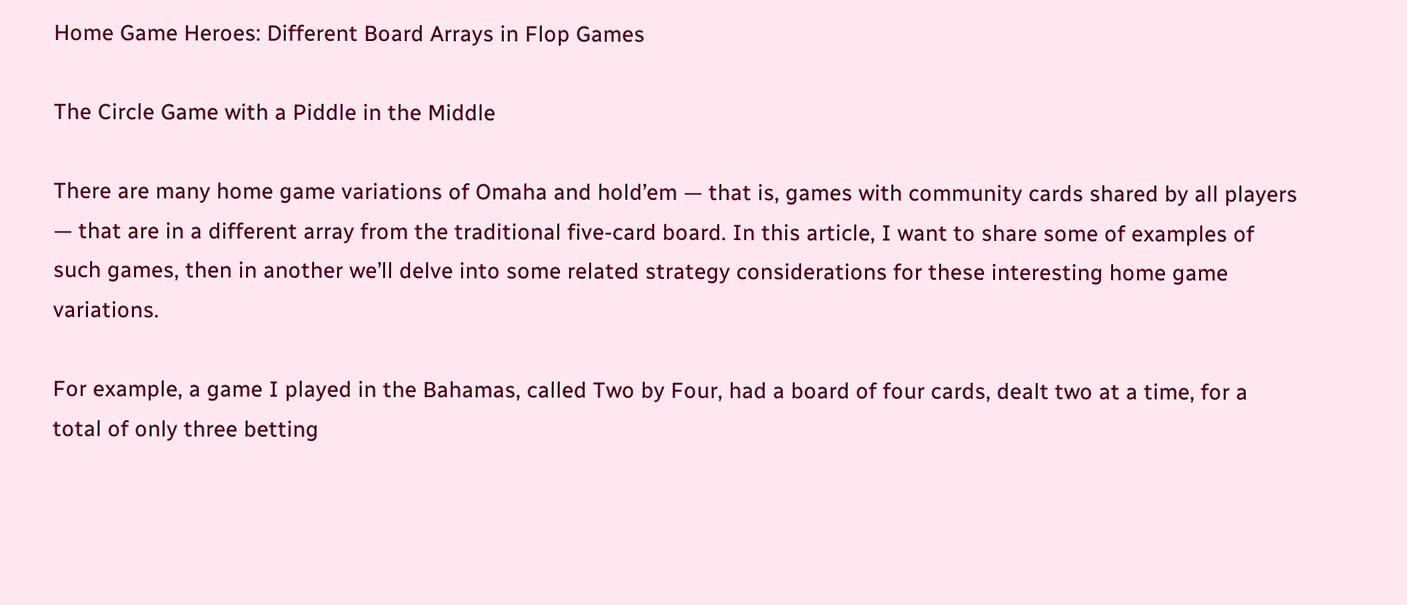Home Game Heroes: Different Board Arrays in Flop Games

The Circle Game with a Piddle in the Middle

There are many home game variations of Omaha and hold’em — that is, games with community cards shared by all players — that are in a different array from the traditional five-card board. In this article, I want to share some of examples of such games, then in another we’ll delve into some related strategy considerations for these interesting home game variations.

For example, a game I played in the Bahamas, called Two by Four, had a board of four cards, dealt two at a time, for a total of only three betting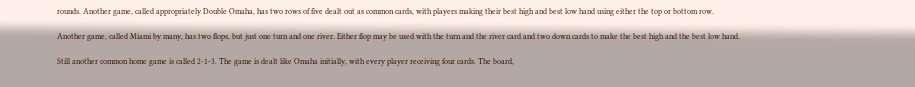rounds. Another game, called appropriately Double Omaha, has two rows of five dealt out as common cards, with players making their best high and best low hand using either the top or bottom row.

Another game, called Miami by many, has two flops, but just one turn and one river. Either flop may be used with the turn and the river card and two down cards to make the best high and the best low hand.

Still another common home game is called 2-1-3. The game is dealt like Omaha initially, with every player receiving four cards. The board,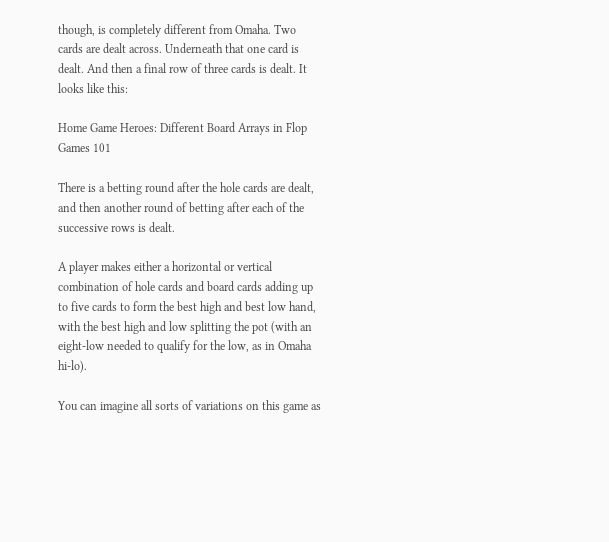though, is completely different from Omaha. Two cards are dealt across. Underneath that one card is dealt. And then a final row of three cards is dealt. It looks like this:

Home Game Heroes: Different Board Arrays in Flop Games 101

There is a betting round after the hole cards are dealt, and then another round of betting after each of the successive rows is dealt.

A player makes either a horizontal or vertical combination of hole cards and board cards adding up to five cards to form the best high and best low hand, with the best high and low splitting the pot (with an eight-low needed to qualify for the low, as in Omaha hi-lo).

You can imagine all sorts of variations on this game as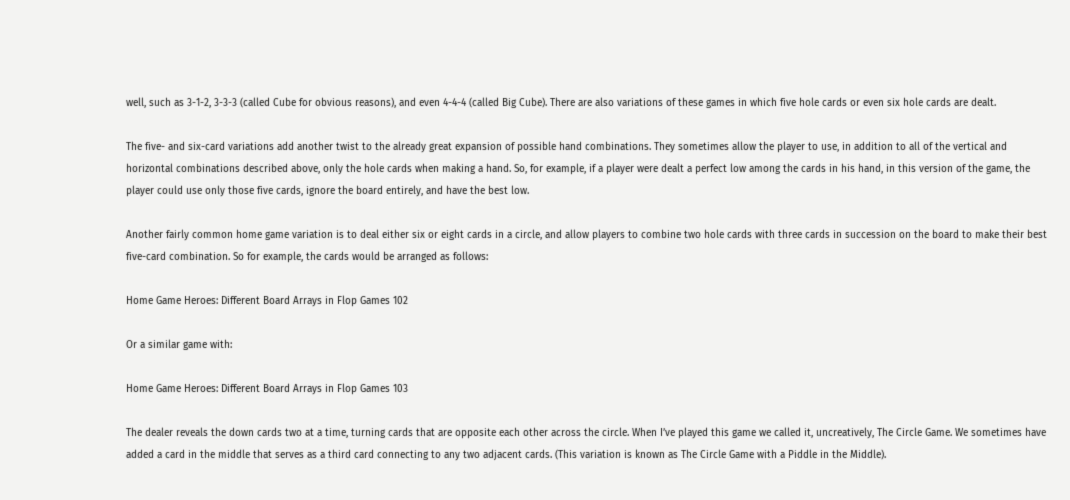well, such as 3-1-2, 3-3-3 (called Cube for obvious reasons), and even 4-4-4 (called Big Cube). There are also variations of these games in which five hole cards or even six hole cards are dealt.

The five- and six-card variations add another twist to the already great expansion of possible hand combinations. They sometimes allow the player to use, in addition to all of the vertical and horizontal combinations described above, only the hole cards when making a hand. So, for example, if a player were dealt a perfect low among the cards in his hand, in this version of the game, the player could use only those five cards, ignore the board entirely, and have the best low.

Another fairly common home game variation is to deal either six or eight cards in a circle, and allow players to combine two hole cards with three cards in succession on the board to make their best five-card combination. So for example, the cards would be arranged as follows:

Home Game Heroes: Different Board Arrays in Flop Games 102

Or a similar game with:

Home Game Heroes: Different Board Arrays in Flop Games 103

The dealer reveals the down cards two at a time, turning cards that are opposite each other across the circle. When I’ve played this game we called it, uncreatively, The Circle Game. We sometimes have added a card in the middle that serves as a third card connecting to any two adjacent cards. (This variation is known as The Circle Game with a Piddle in the Middle).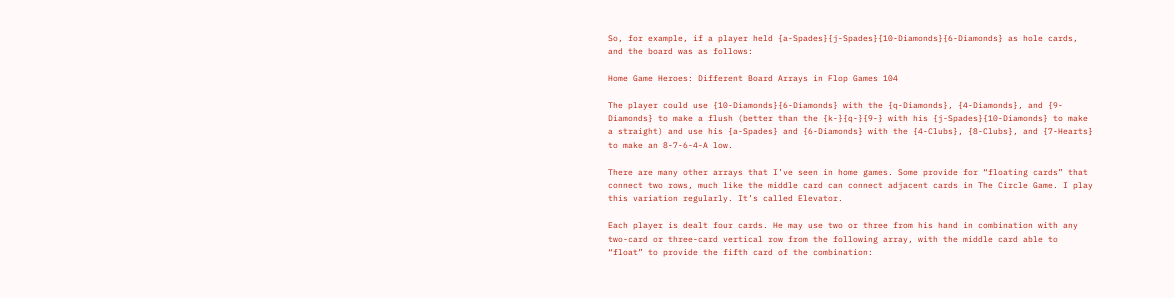So, for example, if a player held {a-Spades}{j-Spades}{10-Diamonds}{6-Diamonds} as hole cards, and the board was as follows:

Home Game Heroes: Different Board Arrays in Flop Games 104

The player could use {10-Diamonds}{6-Diamonds} with the {q-Diamonds}, {4-Diamonds}, and {9-Diamonds} to make a flush (better than the {k-}{q-}{9-} with his {j-Spades}{10-Diamonds} to make a straight) and use his {a-Spades} and {6-Diamonds} with the {4-Clubs}, {8-Clubs}, and {7-Hearts} to make an 8-7-6-4-A low.

There are many other arrays that I’ve seen in home games. Some provide for “floating cards” that connect two rows, much like the middle card can connect adjacent cards in The Circle Game. I play this variation regularly. It’s called Elevator.

Each player is dealt four cards. He may use two or three from his hand in combination with any two-card or three-card vertical row from the following array, with the middle card able to “float” to provide the fifth card of the combination: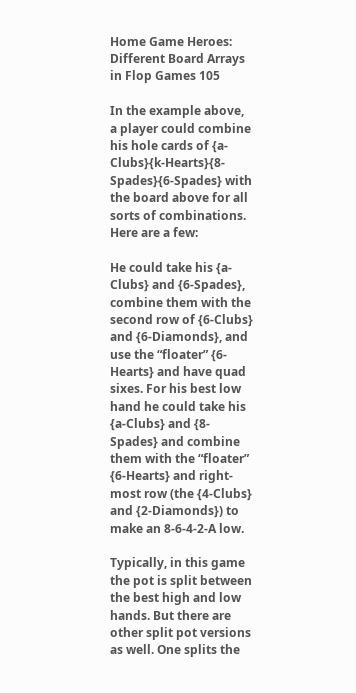Home Game Heroes: Different Board Arrays in Flop Games 105

In the example above, a player could combine his hole cards of {a-Clubs}{k-Hearts}{8-Spades}{6-Spades} with the board above for all sorts of combinations. Here are a few:

He could take his {a-Clubs} and {6-Spades}, combine them with the second row of {6-Clubs} and {6-Diamonds}, and use the “floater” {6-Hearts} and have quad sixes. For his best low hand he could take his {a-Clubs} and {8-Spades} and combine them with the “floater” {6-Hearts} and right-most row (the {4-Clubs} and {2-Diamonds}) to make an 8-6-4-2-A low.

Typically, in this game the pot is split between the best high and low hands. But there are other split pot versions as well. One splits the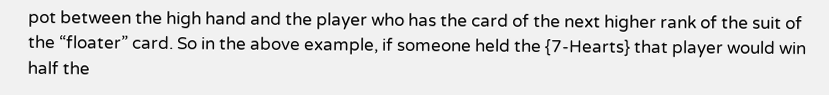pot between the high hand and the player who has the card of the next higher rank of the suit of the “floater” card. So in the above example, if someone held the {7-Hearts} that player would win half the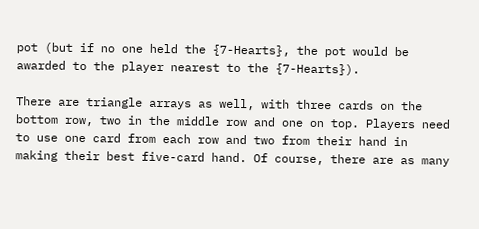pot (but if no one held the {7-Hearts}, the pot would be awarded to the player nearest to the {7-Hearts}).

There are triangle arrays as well, with three cards on the bottom row, two in the middle row and one on top. Players need to use one card from each row and two from their hand in making their best five-card hand. Of course, there are as many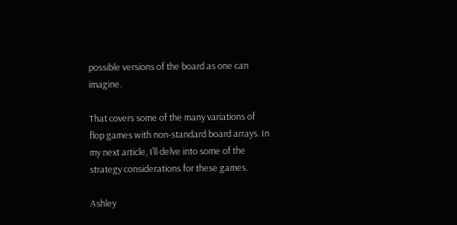possible versions of the board as one can imagine.

That covers some of the many variations of flop games with non-standard board arrays. In my next article, I’ll delve into some of the strategy considerations for these games.

Ashley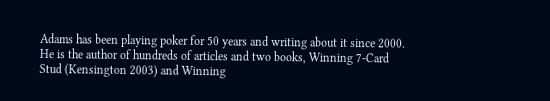Adams has been playing poker for 50 years and writing about it since 2000. He is the author of hundreds of articles and two books, Winning 7-Card Stud (Kensington 2003) and Winning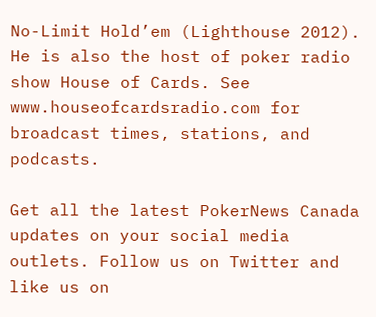No-Limit Hold’em (Lighthouse 2012). He is also the host of poker radio show House of Cards. See www.houseofcardsradio.com for broadcast times, stations, and podcasts.

Get all the latest PokerNews Canada updates on your social media outlets. Follow us on Twitter and like us on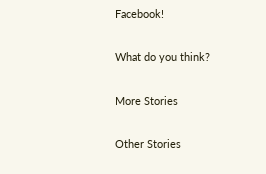Facebook!

What do you think?

More Stories

Other Stories